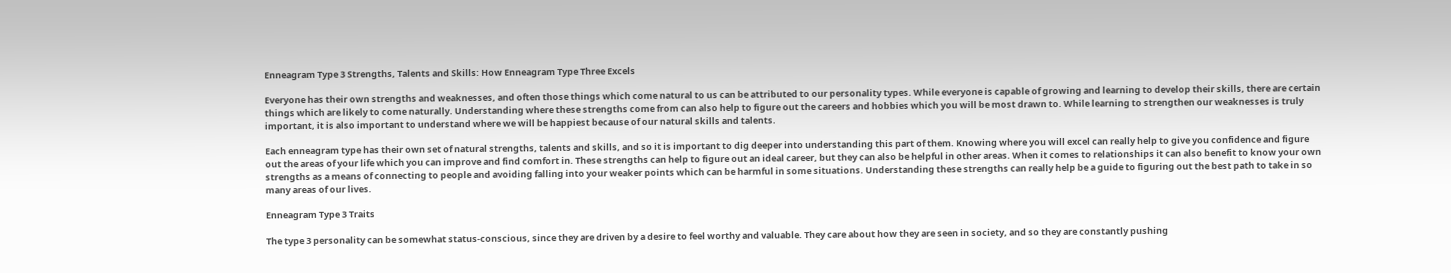Enneagram Type 3 Strengths, Talents and Skills: How Enneagram Type Three Excels

Everyone has their own strengths and weaknesses, and often those things which come natural to us can be attributed to our personality types. While everyone is capable of growing and learning to develop their skills, there are certain things which are likely to come naturally. Understanding where these strengths come from can also help to figure out the careers and hobbies which you will be most drawn to. While learning to strengthen our weaknesses is truly important, it is also important to understand where we will be happiest because of our natural skills and talents.

Each enneagram type has their own set of natural strengths, talents and skills, and so it is important to dig deeper into understanding this part of them. Knowing where you will excel can really help to give you confidence and figure out the areas of your life which you can improve and find comfort in. These strengths can help to figure out an ideal career, but they can also be helpful in other areas. When it comes to relationships it can also benefit to know your own strengths as a means of connecting to people and avoiding falling into your weaker points which can be harmful in some situations. Understanding these strengths can really help be a guide to figuring out the best path to take in so many areas of our lives.

Enneagram Type 3 Traits

The type 3 personality can be somewhat status-conscious, since they are driven by a desire to feel worthy and valuable. They care about how they are seen in society, and so they are constantly pushing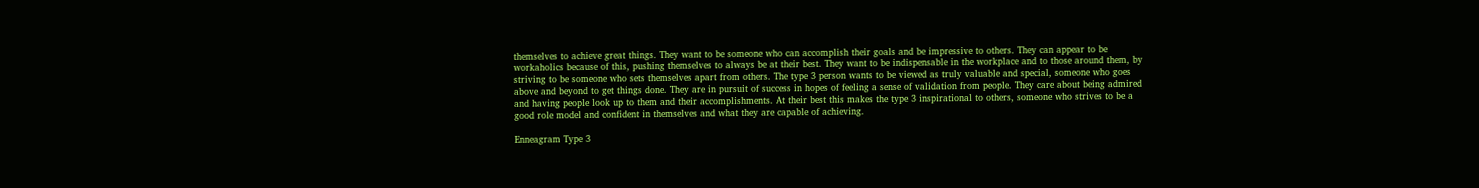themselves to achieve great things. They want to be someone who can accomplish their goals and be impressive to others. They can appear to be workaholics because of this, pushing themselves to always be at their best. They want to be indispensable in the workplace and to those around them, by striving to be someone who sets themselves apart from others. The type 3 person wants to be viewed as truly valuable and special, someone who goes above and beyond to get things done. They are in pursuit of success in hopes of feeling a sense of validation from people. They care about being admired and having people look up to them and their accomplishments. At their best this makes the type 3 inspirational to others, someone who strives to be a good role model and confident in themselves and what they are capable of achieving.

Enneagram Type 3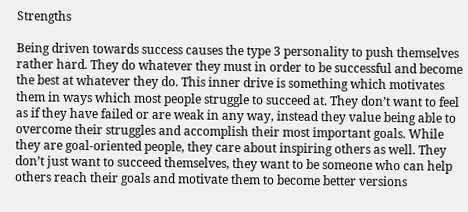Strengths

Being driven towards success causes the type 3 personality to push themselves rather hard. They do whatever they must in order to be successful and become the best at whatever they do. This inner drive is something which motivates them in ways which most people struggle to succeed at. They don’t want to feel as if they have failed or are weak in any way, instead they value being able to overcome their struggles and accomplish their most important goals. While they are goal-oriented people, they care about inspiring others as well. They don’t just want to succeed themselves, they want to be someone who can help others reach their goals and motivate them to become better versions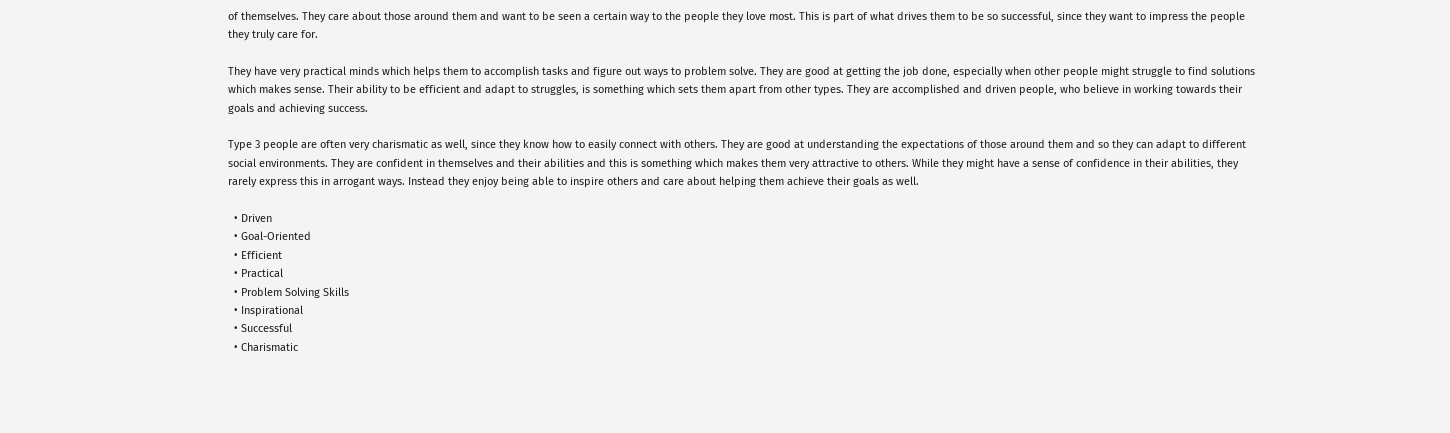of themselves. They care about those around them and want to be seen a certain way to the people they love most. This is part of what drives them to be so successful, since they want to impress the people they truly care for.

They have very practical minds which helps them to accomplish tasks and figure out ways to problem solve. They are good at getting the job done, especially when other people might struggle to find solutions which makes sense. Their ability to be efficient and adapt to struggles, is something which sets them apart from other types. They are accomplished and driven people, who believe in working towards their goals and achieving success.

Type 3 people are often very charismatic as well, since they know how to easily connect with others. They are good at understanding the expectations of those around them and so they can adapt to different social environments. They are confident in themselves and their abilities and this is something which makes them very attractive to others. While they might have a sense of confidence in their abilities, they rarely express this in arrogant ways. Instead they enjoy being able to inspire others and care about helping them achieve their goals as well.

  • Driven
  • Goal-Oriented
  • Efficient
  • Practical
  • Problem Solving Skills
  • Inspirational
  • Successful
  • Charismatic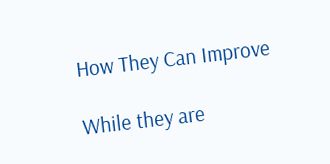How They Can Improve

While they are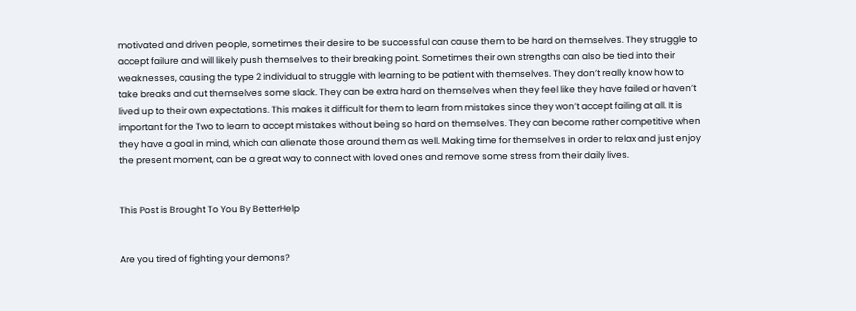motivated and driven people, sometimes their desire to be successful can cause them to be hard on themselves. They struggle to accept failure and will likely push themselves to their breaking point. Sometimes their own strengths can also be tied into their weaknesses, causing the type 2 individual to struggle with learning to be patient with themselves. They don’t really know how to take breaks and cut themselves some slack. They can be extra hard on themselves when they feel like they have failed or haven’t lived up to their own expectations. This makes it difficult for them to learn from mistakes since they won’t accept failing at all. It is important for the Two to learn to accept mistakes without being so hard on themselves. They can become rather competitive when they have a goal in mind, which can alienate those around them as well. Making time for themselves in order to relax and just enjoy the present moment, can be a great way to connect with loved ones and remove some stress from their daily lives.


This Post is Brought To You By BetterHelp


Are you tired of fighting your demons?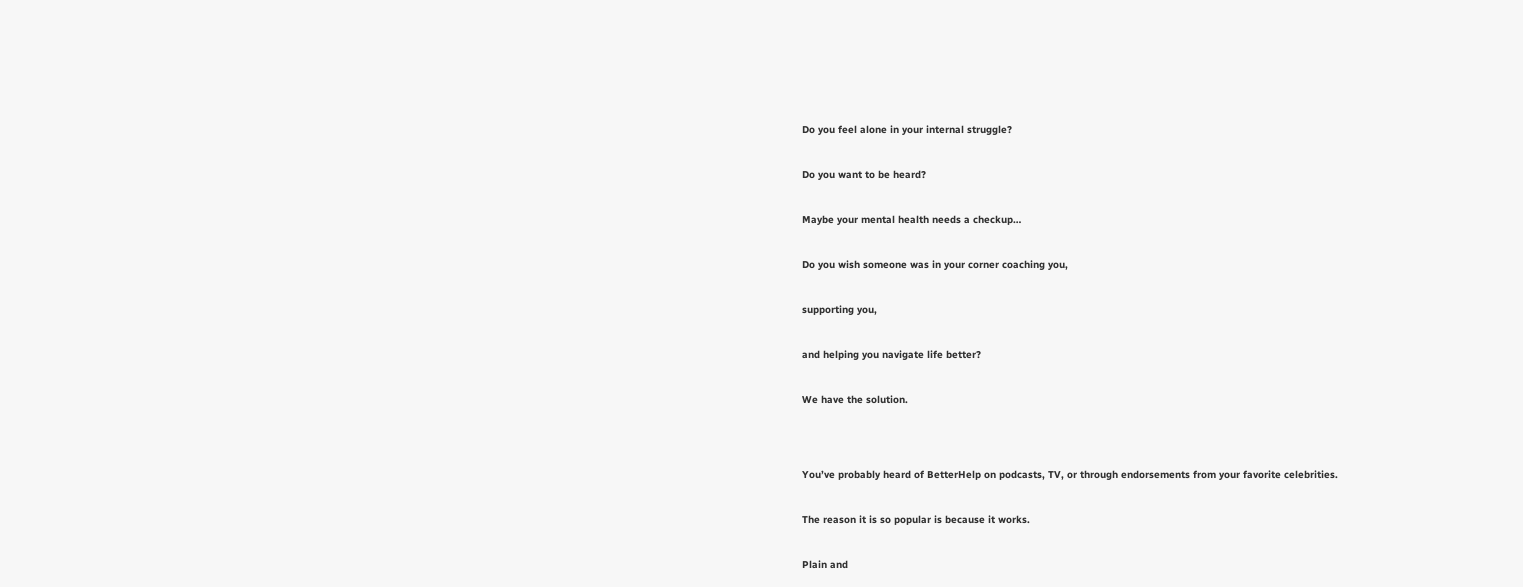Do you feel alone in your internal struggle?


Do you want to be heard?


Maybe your mental health needs a checkup…


Do you wish someone was in your corner coaching you,


supporting you,


and helping you navigate life better?


We have the solution.




You’ve probably heard of BetterHelp on podcasts, TV, or through endorsements from your favorite celebrities.


The reason it is so popular is because it works.


Plain and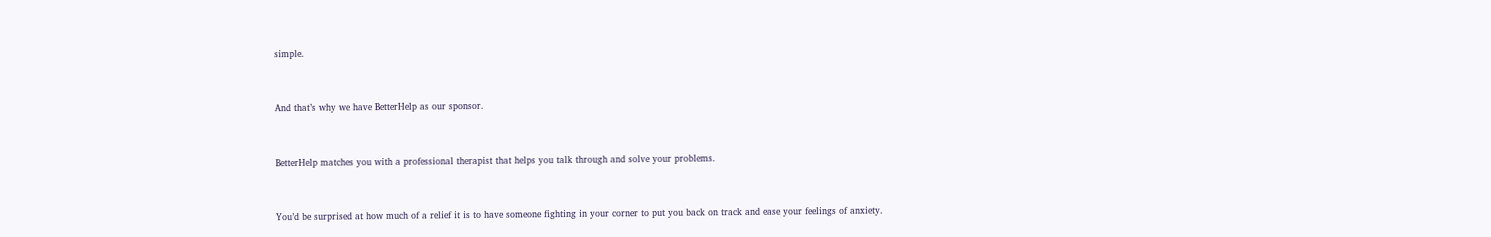simple.


And that’s why we have BetterHelp as our sponsor.


BetterHelp matches you with a professional therapist that helps you talk through and solve your problems.


You’d be surprised at how much of a relief it is to have someone fighting in your corner to put you back on track and ease your feelings of anxiety.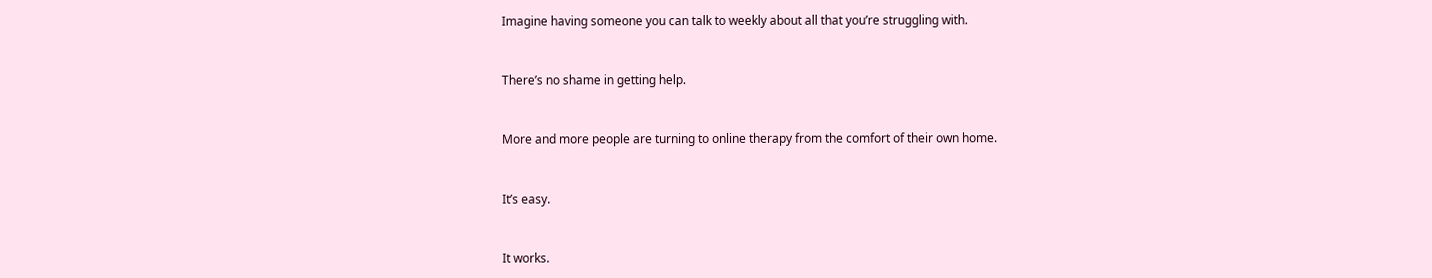Imagine having someone you can talk to weekly about all that you’re struggling with.


There’s no shame in getting help.


More and more people are turning to online therapy from the comfort of their own home.


It’s easy.


It works.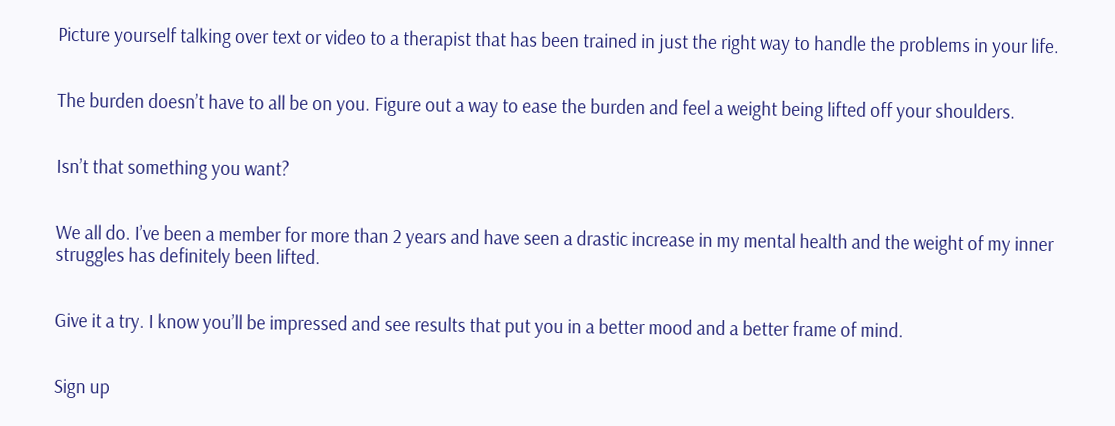Picture yourself talking over text or video to a therapist that has been trained in just the right way to handle the problems in your life.


The burden doesn’t have to all be on you. Figure out a way to ease the burden and feel a weight being lifted off your shoulders.


Isn’t that something you want?


We all do. I’ve been a member for more than 2 years and have seen a drastic increase in my mental health and the weight of my inner struggles has definitely been lifted.


Give it a try. I know you’ll be impressed and see results that put you in a better mood and a better frame of mind.


Sign up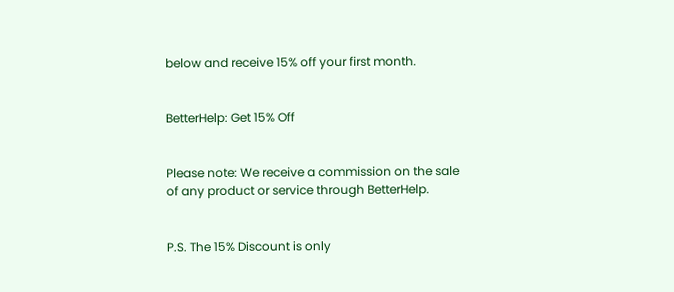below and receive 15% off your first month.


BetterHelp: Get 15% Off


Please note: We receive a commission on the sale of any product or service through BetterHelp.


P.S. The 15% Discount is only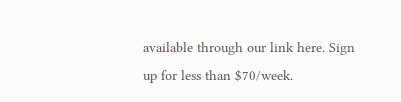available through our link here. Sign up for less than $70/week.